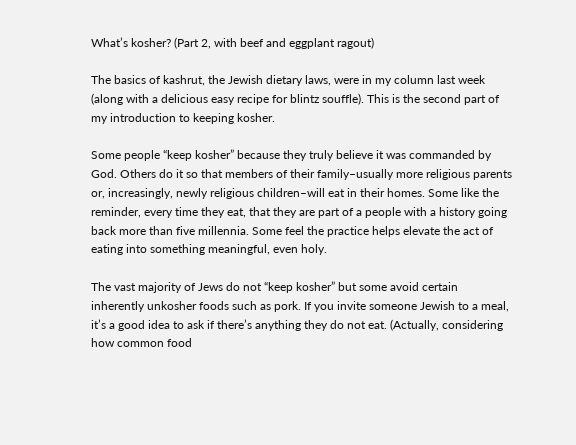What’s kosher? (Part 2, with beef and eggplant ragout)

The basics of kashrut, the Jewish dietary laws, were in my column last week (along with a delicious easy recipe for blintz souffle). This is the second part of my introduction to keeping kosher.

Some people “keep kosher” because they truly believe it was commanded by God. Others do it so that members of their family–usually more religious parents or, increasingly, newly religious children–will eat in their homes. Some like the reminder, every time they eat, that they are part of a people with a history going back more than five millennia. Some feel the practice helps elevate the act of eating into something meaningful, even holy.

The vast majority of Jews do not “keep kosher” but some avoid certain inherently unkosher foods such as pork. If you invite someone Jewish to a meal, it’s a good idea to ask if there’s anything they do not eat. (Actually, considering how common food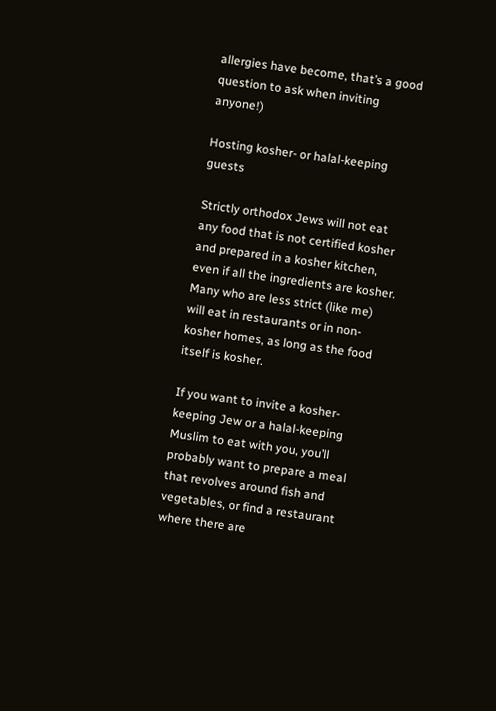allergies have become, that’s a good question to ask when inviting anyone!)

Hosting kosher- or halal-keeping guests

Strictly orthodox Jews will not eat any food that is not certified kosher and prepared in a kosher kitchen, even if all the ingredients are kosher. Many who are less strict (like me) will eat in restaurants or in non-kosher homes, as long as the food itself is kosher.

If you want to invite a kosher-keeping Jew or a halal-keeping Muslim to eat with you, you’ll probably want to prepare a meal that revolves around fish and vegetables, or find a restaurant where there are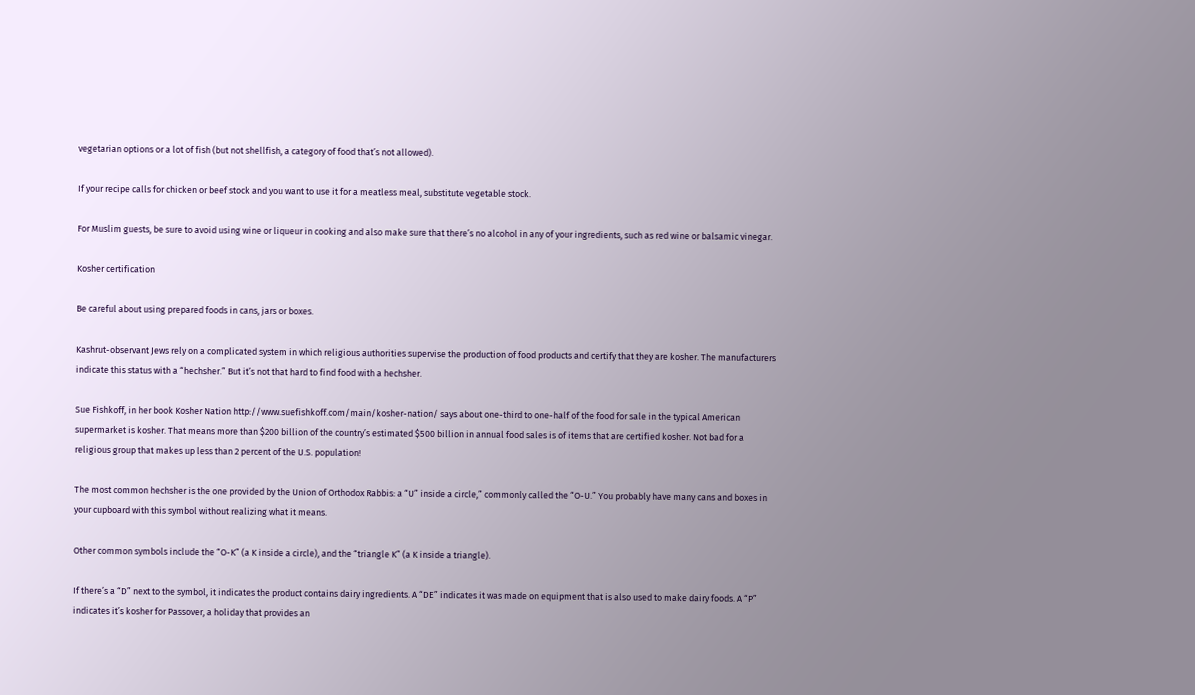vegetarian options or a lot of fish (but not shellfish, a category of food that’s not allowed).

If your recipe calls for chicken or beef stock and you want to use it for a meatless meal, substitute vegetable stock.

For Muslim guests, be sure to avoid using wine or liqueur in cooking and also make sure that there’s no alcohol in any of your ingredients, such as red wine or balsamic vinegar.

Kosher certification

Be careful about using prepared foods in cans, jars or boxes.

Kashrut-observant Jews rely on a complicated system in which religious authorities supervise the production of food products and certify that they are kosher. The manufacturers indicate this status with a “hechsher.” But it’s not that hard to find food with a hechsher.

Sue Fishkoff, in her book Kosher Nation http://www.suefishkoff.com/main/kosher-nation/ says about one-third to one-half of the food for sale in the typical American supermarket is kosher. That means more than $200 billion of the country’s estimated $500 billion in annual food sales is of items that are certified kosher. Not bad for a religious group that makes up less than 2 percent of the U.S. population!

The most common hechsher is the one provided by the Union of Orthodox Rabbis: a “U” inside a circle,” commonly called the “O-U.” You probably have many cans and boxes in your cupboard with this symbol without realizing what it means.

Other common symbols include the “O-K” (a K inside a circle), and the “triangle K” (a K inside a triangle).

If there’s a “D” next to the symbol, it indicates the product contains dairy ingredients. A “DE” indicates it was made on equipment that is also used to make dairy foods. A “P” indicates it’s kosher for Passover, a holiday that provides an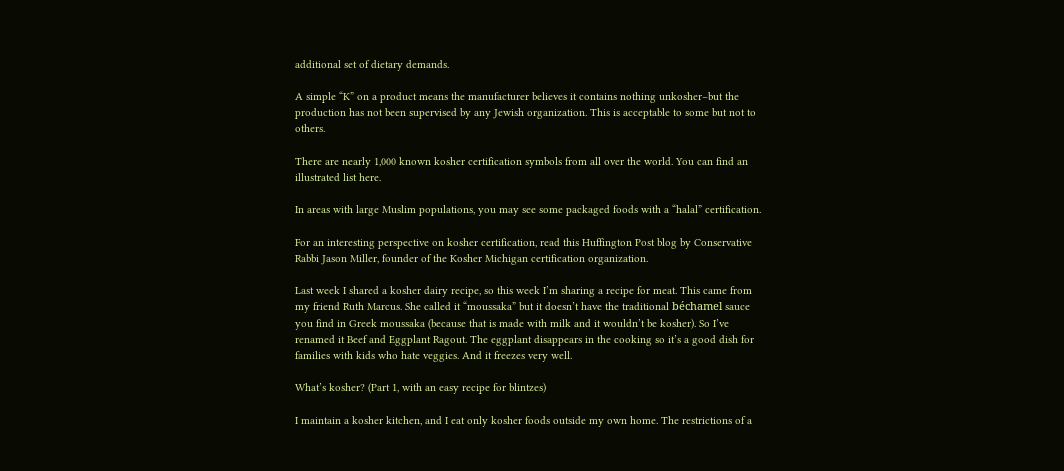additional set of dietary demands.

A simple “K” on a product means the manufacturer believes it contains nothing unkosher–but the production has not been supervised by any Jewish organization. This is acceptable to some but not to others.

There are nearly 1,000 known kosher certification symbols from all over the world. You can find an illustrated list here.

In areas with large Muslim populations, you may see some packaged foods with a “halal” certification.

For an interesting perspective on kosher certification, read this Huffington Post blog by Conservative Rabbi Jason Miller, founder of the Kosher Michigan certification organization.

Last week I shared a kosher dairy recipe, so this week I’m sharing a recipe for meat. This came from my friend Ruth Marcus. She called it “moussaka” but it doesn’t have the traditional béchamel sauce you find in Greek moussaka (because that is made with milk and it wouldn’t be kosher). So I’ve renamed it Beef and Eggplant Ragout. The eggplant disappears in the cooking so it’s a good dish for families with kids who hate veggies. And it freezes very well.

What’s kosher? (Part 1, with an easy recipe for blintzes)

I maintain a kosher kitchen, and I eat only kosher foods outside my own home. The restrictions of a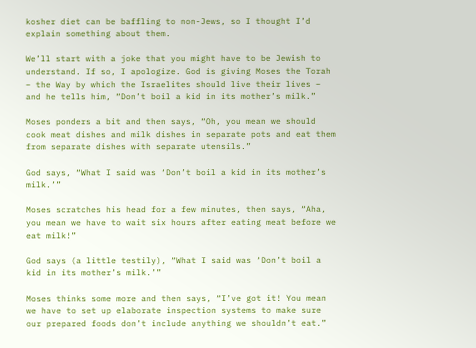kosher diet can be baffling to non-Jews, so I thought I’d explain something about them.

We’ll start with a joke that you might have to be Jewish to understand. If so, I apologize. God is giving Moses the Torah – the Way by which the Israelites should live their lives – and he tells him, “Don’t boil a kid in its mother’s milk.”

Moses ponders a bit and then says, “Oh, you mean we should cook meat dishes and milk dishes in separate pots and eat them from separate dishes with separate utensils.”

God says, “What I said was ‘Don’t boil a kid in its mother’s milk.’”

Moses scratches his head for a few minutes, then says, “Aha, you mean we have to wait six hours after eating meat before we eat milk!”

God says (a little testily), “What I said was ‘Don’t boil a kid in its mother’s milk.’”

Moses thinks some more and then says, “I’ve got it! You mean we have to set up elaborate inspection systems to make sure our prepared foods don’t include anything we shouldn’t eat.”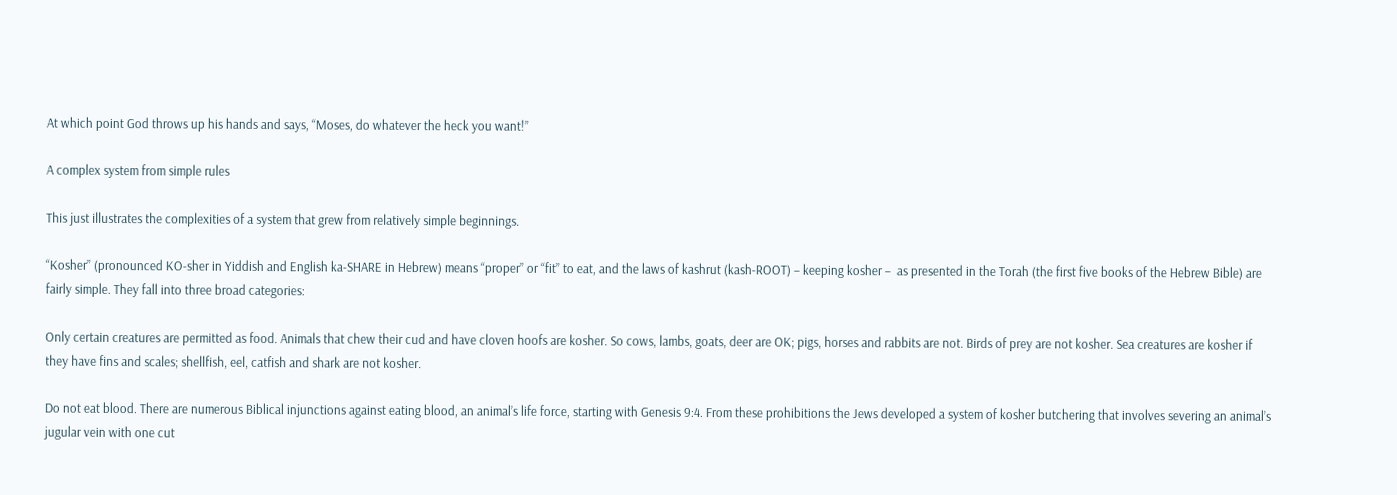At which point God throws up his hands and says, “Moses, do whatever the heck you want!”

A complex system from simple rules

This just illustrates the complexities of a system that grew from relatively simple beginnings.

“Kosher” (pronounced KO-sher in Yiddish and English ka-SHARE in Hebrew) means “proper” or “fit” to eat, and the laws of kashrut (kash-ROOT) – keeping kosher –  as presented in the Torah (the first five books of the Hebrew Bible) are fairly simple. They fall into three broad categories:

Only certain creatures are permitted as food. Animals that chew their cud and have cloven hoofs are kosher. So cows, lambs, goats, deer are OK; pigs, horses and rabbits are not. Birds of prey are not kosher. Sea creatures are kosher if they have fins and scales; shellfish, eel, catfish and shark are not kosher.

Do not eat blood. There are numerous Biblical injunctions against eating blood, an animal’s life force, starting with Genesis 9:4. From these prohibitions the Jews developed a system of kosher butchering that involves severing an animal’s jugular vein with one cut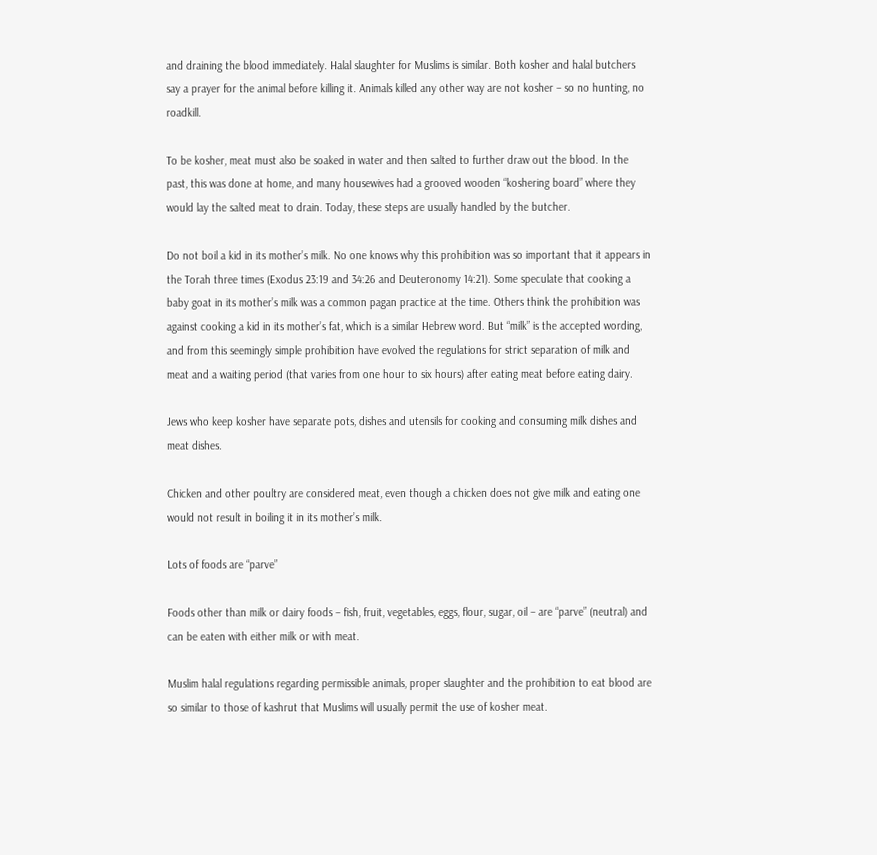and draining the blood immediately. Halal slaughter for Muslims is similar. Both kosher and halal butchers say a prayer for the animal before killing it. Animals killed any other way are not kosher – so no hunting, no roadkill.

To be kosher, meat must also be soaked in water and then salted to further draw out the blood. In the past, this was done at home, and many housewives had a grooved wooden “koshering board” where they would lay the salted meat to drain. Today, these steps are usually handled by the butcher.

Do not boil a kid in its mother’s milk. No one knows why this prohibition was so important that it appears in the Torah three times (Exodus 23:19 and 34:26 and Deuteronomy 14:21). Some speculate that cooking a baby goat in its mother’s milk was a common pagan practice at the time. Others think the prohibition was against cooking a kid in its mother’s fat, which is a similar Hebrew word. But “milk” is the accepted wording, and from this seemingly simple prohibition have evolved the regulations for strict separation of milk and meat and a waiting period (that varies from one hour to six hours) after eating meat before eating dairy.

Jews who keep kosher have separate pots, dishes and utensils for cooking and consuming milk dishes and meat dishes.

Chicken and other poultry are considered meat, even though a chicken does not give milk and eating one would not result in boiling it in its mother’s milk.

Lots of foods are “parve”

Foods other than milk or dairy foods – fish, fruit, vegetables, eggs, flour, sugar, oil – are “parve” (neutral) and can be eaten with either milk or with meat.

Muslim halal regulations regarding permissible animals, proper slaughter and the prohibition to eat blood are so similar to those of kashrut that Muslims will usually permit the use of kosher meat.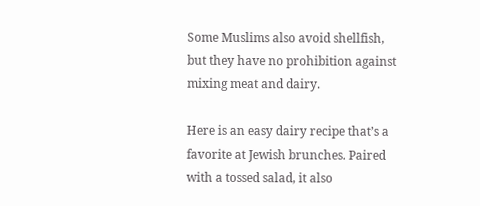Some Muslims also avoid shellfish, but they have no prohibition against mixing meat and dairy.

Here is an easy dairy recipe that’s a favorite at Jewish brunches. Paired with a tossed salad, it also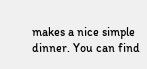makes a nice simple dinner. You can find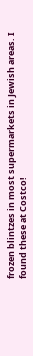frozen blintzes in most supermarkets in Jewish areas. I found these at Costco!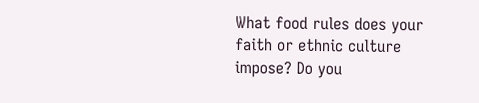What food rules does your faith or ethnic culture impose? Do you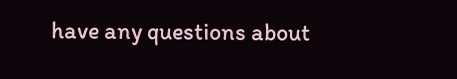have any questions about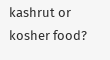kashrut or kosher food?